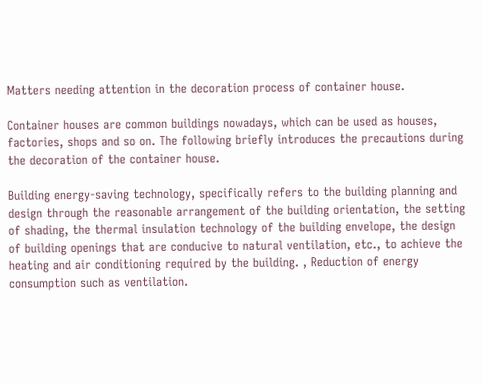Matters needing attention in the decoration process of container house.

Container houses are common buildings nowadays, which can be used as houses, factories, shops and so on. The following briefly introduces the precautions during the decoration of the container house.

Building energy-saving technology, specifically refers to the building planning and design through the reasonable arrangement of the building orientation, the setting of shading, the thermal insulation technology of the building envelope, the design of building openings that are conducive to natural ventilation, etc., to achieve the heating and air conditioning required by the building. , Reduction of energy consumption such as ventilation.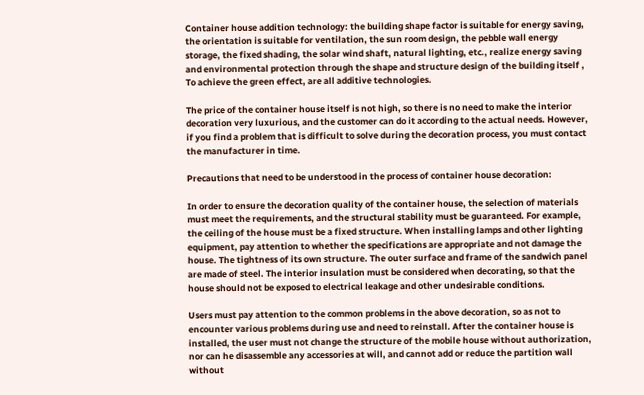Container house addition technology: the building shape factor is suitable for energy saving, the orientation is suitable for ventilation, the sun room design, the pebble wall energy storage, the fixed shading, the solar wind shaft, natural lighting, etc., realize energy saving and environmental protection through the shape and structure design of the building itself , To achieve the green effect, are all additive technologies.

The price of the container house itself is not high, so there is no need to make the interior decoration very luxurious, and the customer can do it according to the actual needs. However, if you find a problem that is difficult to solve during the decoration process, you must contact the manufacturer in time.

Precautions that need to be understood in the process of container house decoration:

In order to ensure the decoration quality of the container house, the selection of materials must meet the requirements, and the structural stability must be guaranteed. For example, the ceiling of the house must be a fixed structure. When installing lamps and other lighting equipment, pay attention to whether the specifications are appropriate and not damage the house. The tightness of its own structure. The outer surface and frame of the sandwich panel are made of steel. The interior insulation must be considered when decorating, so that the house should not be exposed to electrical leakage and other undesirable conditions.

Users must pay attention to the common problems in the above decoration, so as not to encounter various problems during use and need to reinstall. After the container house is installed, the user must not change the structure of the mobile house without authorization, nor can he disassemble any accessories at will, and cannot add or reduce the partition wall without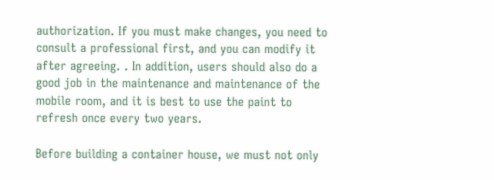authorization. If you must make changes, you need to consult a professional first, and you can modify it after agreeing. . In addition, users should also do a good job in the maintenance and maintenance of the mobile room, and it is best to use the paint to refresh once every two years.

Before building a container house, we must not only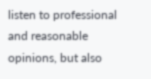listen to professional and reasonable opinions, but also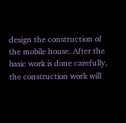design the construction of the mobile house. After the basic work is done carefully, the construction work will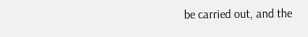be carried out, and the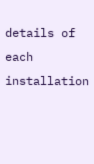details of each installation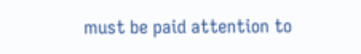must be paid attention to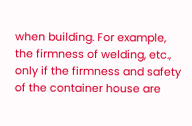when building. For example, the firmness of welding, etc., only if the firmness and safety of the container house are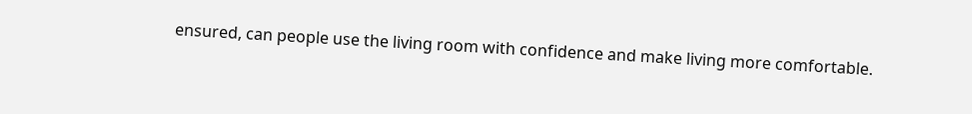ensured, can people use the living room with confidence and make living more comfortable.